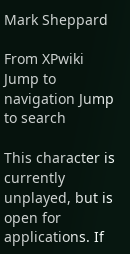Mark Sheppard

From XPwiki
Jump to navigation Jump to search

This character is currently unplayed, but is open for applications. If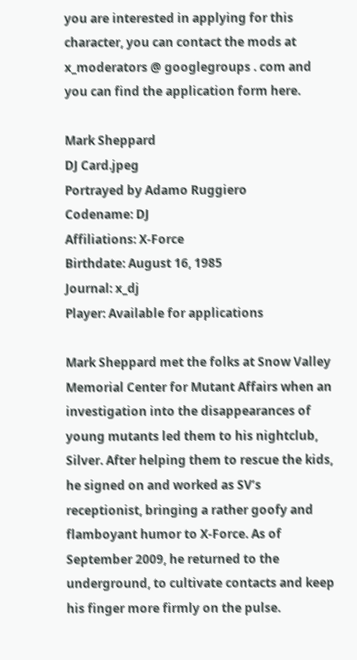you are interested in applying for this character, you can contact the mods at x_moderators @ googlegroups . com and you can find the application form here.

Mark Sheppard
DJ Card.jpeg
Portrayed by Adamo Ruggiero
Codename: DJ
Affiliations: X-Force
Birthdate: August 16, 1985
Journal: x_dj
Player: Available for applications

Mark Sheppard met the folks at Snow Valley Memorial Center for Mutant Affairs when an investigation into the disappearances of young mutants led them to his nightclub, Silver. After helping them to rescue the kids, he signed on and worked as SV’s receptionist, bringing a rather goofy and flamboyant humor to X-Force. As of September 2009, he returned to the underground, to cultivate contacts and keep his finger more firmly on the pulse.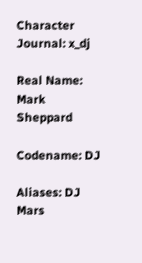Character Journal: x_dj

Real Name: Mark Sheppard

Codename: DJ

Aliases: DJ Mars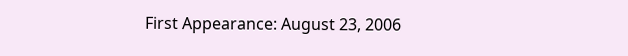First Appearance: August 23, 2006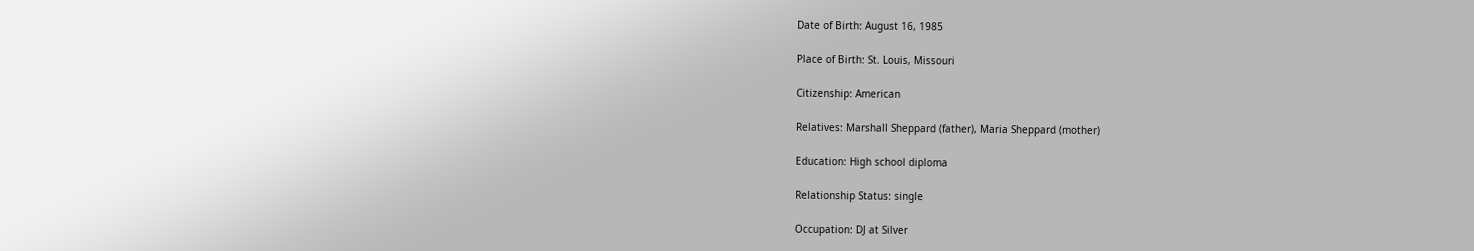Date of Birth: August 16, 1985

Place of Birth: St. Louis, Missouri

Citizenship: American

Relatives: Marshall Sheppard (father), Maria Sheppard (mother)

Education: High school diploma

Relationship Status: single

Occupation: DJ at Silver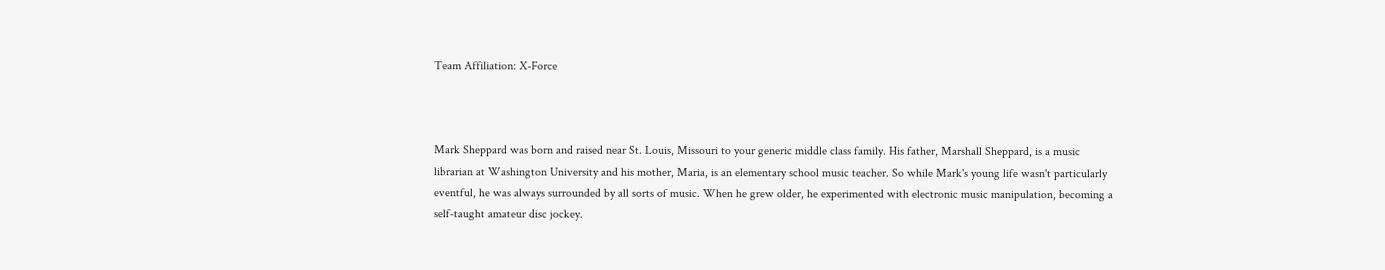Team Affiliation: X-Force



Mark Sheppard was born and raised near St. Louis, Missouri to your generic middle class family. His father, Marshall Sheppard, is a music librarian at Washington University and his mother, Maria, is an elementary school music teacher. So while Mark's young life wasn't particularly eventful, he was always surrounded by all sorts of music. When he grew older, he experimented with electronic music manipulation, becoming a self-taught amateur disc jockey.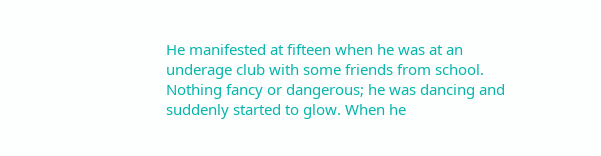He manifested at fifteen when he was at an underage club with some friends from school. Nothing fancy or dangerous; he was dancing and suddenly started to glow. When he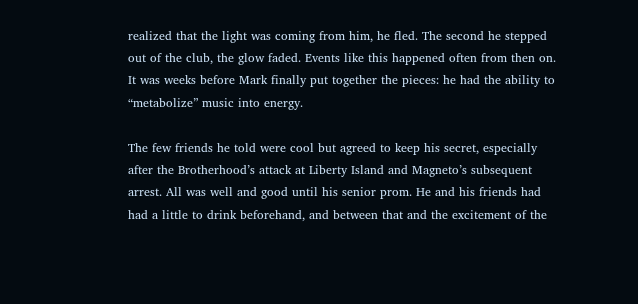realized that the light was coming from him, he fled. The second he stepped out of the club, the glow faded. Events like this happened often from then on. It was weeks before Mark finally put together the pieces: he had the ability to “metabolize” music into energy.

The few friends he told were cool but agreed to keep his secret, especially after the Brotherhood’s attack at Liberty Island and Magneto’s subsequent arrest. All was well and good until his senior prom. He and his friends had had a little to drink beforehand, and between that and the excitement of the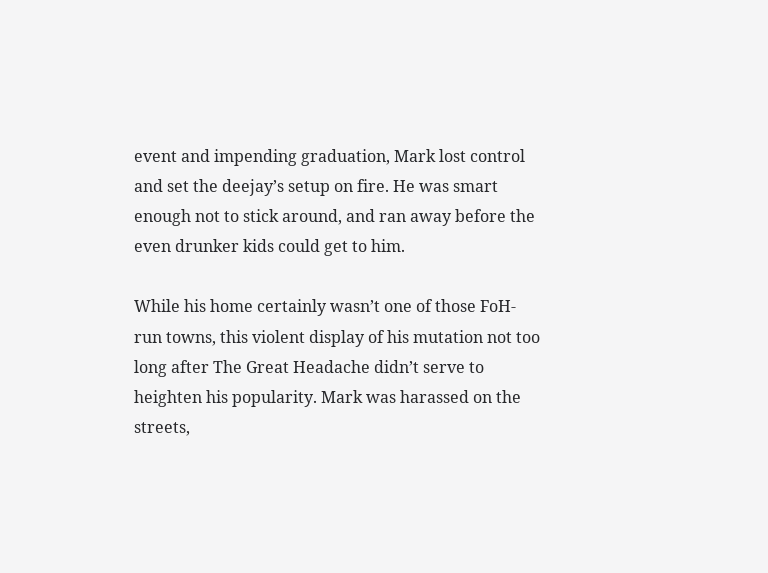event and impending graduation, Mark lost control and set the deejay’s setup on fire. He was smart enough not to stick around, and ran away before the even drunker kids could get to him.

While his home certainly wasn’t one of those FoH-run towns, this violent display of his mutation not too long after The Great Headache didn’t serve to heighten his popularity. Mark was harassed on the streets,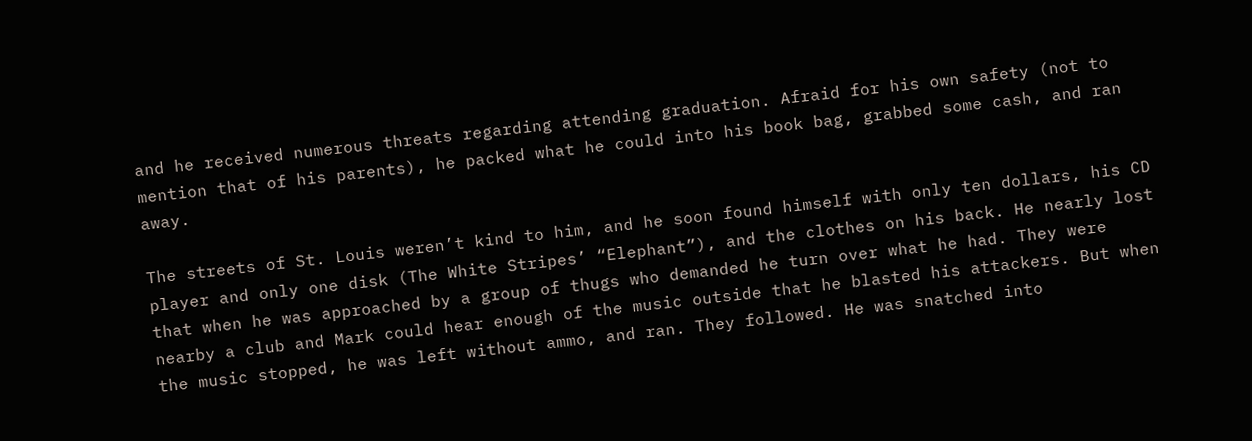and he received numerous threats regarding attending graduation. Afraid for his own safety (not to mention that of his parents), he packed what he could into his book bag, grabbed some cash, and ran away.

The streets of St. Louis weren’t kind to him, and he soon found himself with only ten dollars, his CD player and only one disk (The White Stripes’ “Elephant”), and the clothes on his back. He nearly lost that when he was approached by a group of thugs who demanded he turn over what he had. They were nearby a club and Mark could hear enough of the music outside that he blasted his attackers. But when the music stopped, he was left without ammo, and ran. They followed. He was snatched into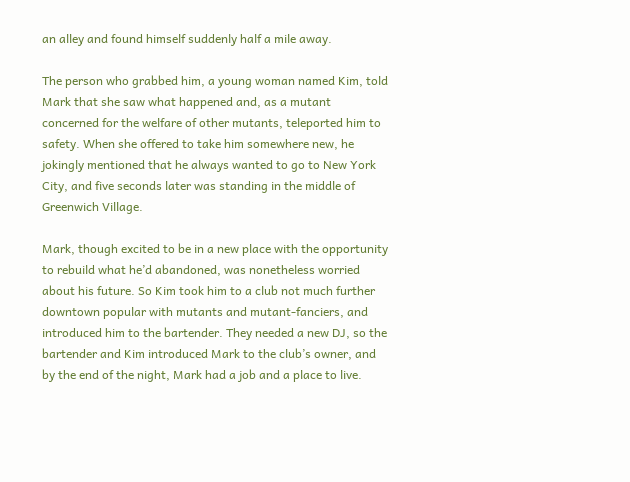an alley and found himself suddenly half a mile away.

The person who grabbed him, a young woman named Kim, told Mark that she saw what happened and, as a mutant concerned for the welfare of other mutants, teleported him to safety. When she offered to take him somewhere new, he jokingly mentioned that he always wanted to go to New York City, and five seconds later was standing in the middle of Greenwich Village.

Mark, though excited to be in a new place with the opportunity to rebuild what he’d abandoned, was nonetheless worried about his future. So Kim took him to a club not much further downtown popular with mutants and mutant-fanciers, and introduced him to the bartender. They needed a new DJ, so the bartender and Kim introduced Mark to the club’s owner, and by the end of the night, Mark had a job and a place to live.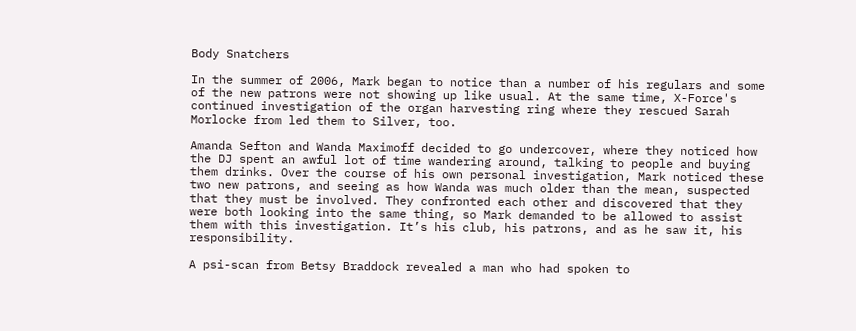Body Snatchers

In the summer of 2006, Mark began to notice than a number of his regulars and some of the new patrons were not showing up like usual. At the same time, X-Force's continued investigation of the organ harvesting ring where they rescued Sarah Morlocke from led them to Silver, too.

Amanda Sefton and Wanda Maximoff decided to go undercover, where they noticed how the DJ spent an awful lot of time wandering around, talking to people and buying them drinks. Over the course of his own personal investigation, Mark noticed these two new patrons, and seeing as how Wanda was much older than the mean, suspected that they must be involved. They confronted each other and discovered that they were both looking into the same thing, so Mark demanded to be allowed to assist them with this investigation. It’s his club, his patrons, and as he saw it, his responsibility.

A psi-scan from Betsy Braddock revealed a man who had spoken to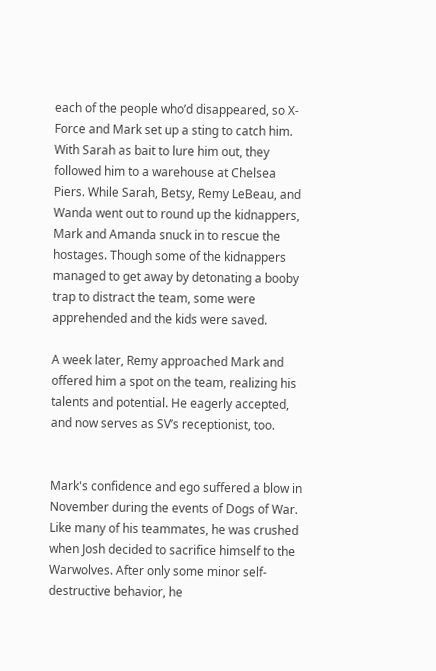each of the people who’d disappeared, so X-Force and Mark set up a sting to catch him. With Sarah as bait to lure him out, they followed him to a warehouse at Chelsea Piers. While Sarah, Betsy, Remy LeBeau, and Wanda went out to round up the kidnappers, Mark and Amanda snuck in to rescue the hostages. Though some of the kidnappers managed to get away by detonating a booby trap to distract the team, some were apprehended and the kids were saved.

A week later, Remy approached Mark and offered him a spot on the team, realizing his talents and potential. He eagerly accepted, and now serves as SV’s receptionist, too.


Mark's confidence and ego suffered a blow in November during the events of Dogs of War. Like many of his teammates, he was crushed when Josh decided to sacrifice himself to the Warwolves. After only some minor self-destructive behavior, he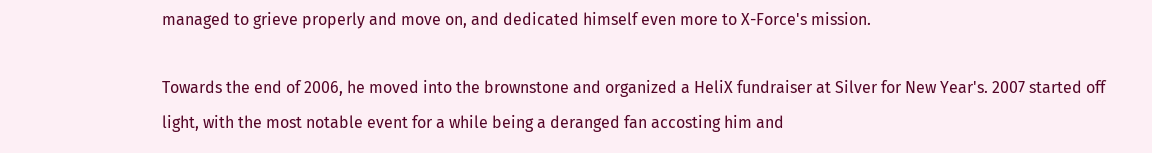managed to grieve properly and move on, and dedicated himself even more to X-Force's mission.

Towards the end of 2006, he moved into the brownstone and organized a HeliX fundraiser at Silver for New Year's. 2007 started off light, with the most notable event for a while being a deranged fan accosting him and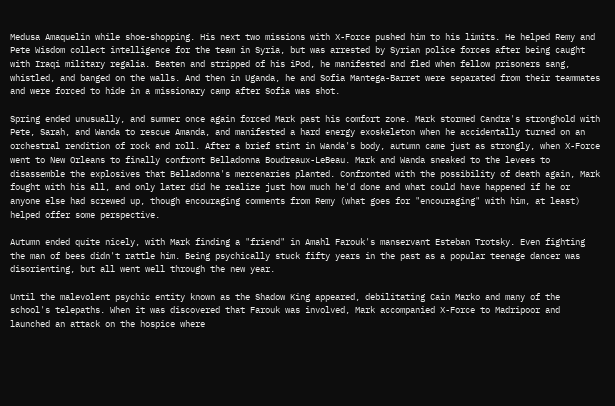Medusa Amaquelin while shoe-shopping. His next two missions with X-Force pushed him to his limits. He helped Remy and Pete Wisdom collect intelligence for the team in Syria, but was arrested by Syrian police forces after being caught with Iraqi military regalia. Beaten and stripped of his iPod, he manifested and fled when fellow prisoners sang, whistled, and banged on the walls. And then in Uganda, he and Sofia Mantega-Barret were separated from their teammates and were forced to hide in a missionary camp after Sofia was shot.

Spring ended unusually, and summer once again forced Mark past his comfort zone. Mark stormed Candra's stronghold with Pete, Sarah, and Wanda to rescue Amanda, and manifested a hard energy exoskeleton when he accidentally turned on an orchestral rendition of rock and roll. After a brief stint in Wanda's body, autumn came just as strongly, when X-Force went to New Orleans to finally confront Belladonna Boudreaux-LeBeau. Mark and Wanda sneaked to the levees to disassemble the explosives that Belladonna's mercenaries planted. Confronted with the possibility of death again, Mark fought with his all, and only later did he realize just how much he'd done and what could have happened if he or anyone else had screwed up, though encouraging comments from Remy (what goes for "encouraging" with him, at least) helped offer some perspective.

Autumn ended quite nicely, with Mark finding a "friend" in Amahl Farouk's manservant Esteban Trotsky. Even fighting the man of bees didn't rattle him. Being psychically stuck fifty years in the past as a popular teenage dancer was disorienting, but all went well through the new year.

Until the malevolent psychic entity known as the Shadow King appeared, debilitating Cain Marko and many of the school's telepaths. When it was discovered that Farouk was involved, Mark accompanied X-Force to Madripoor and launched an attack on the hospice where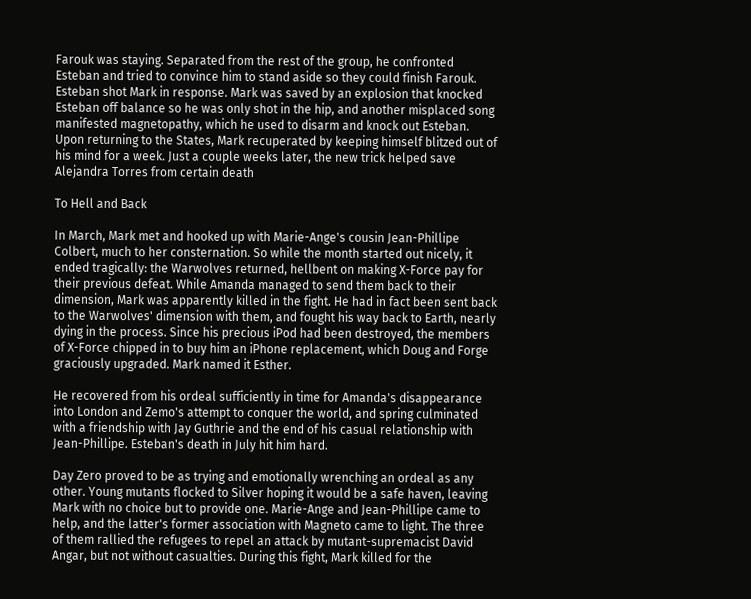Farouk was staying. Separated from the rest of the group, he confronted Esteban and tried to convince him to stand aside so they could finish Farouk. Esteban shot Mark in response. Mark was saved by an explosion that knocked Esteban off balance so he was only shot in the hip, and another misplaced song manifested magnetopathy, which he used to disarm and knock out Esteban. Upon returning to the States, Mark recuperated by keeping himself blitzed out of his mind for a week. Just a couple weeks later, the new trick helped save Alejandra Torres from certain death

To Hell and Back

In March, Mark met and hooked up with Marie-Ange's cousin Jean-Phillipe Colbert, much to her consternation. So while the month started out nicely, it ended tragically: the Warwolves returned, hellbent on making X-Force pay for their previous defeat. While Amanda managed to send them back to their dimension, Mark was apparently killed in the fight. He had in fact been sent back to the Warwolves' dimension with them, and fought his way back to Earth, nearly dying in the process. Since his precious iPod had been destroyed, the members of X-Force chipped in to buy him an iPhone replacement, which Doug and Forge graciously upgraded. Mark named it Esther.

He recovered from his ordeal sufficiently in time for Amanda's disappearance into London and Zemo's attempt to conquer the world, and spring culminated with a friendship with Jay Guthrie and the end of his casual relationship with Jean-Phillipe. Esteban's death in July hit him hard.

Day Zero proved to be as trying and emotionally wrenching an ordeal as any other. Young mutants flocked to Silver hoping it would be a safe haven, leaving Mark with no choice but to provide one. Marie-Ange and Jean-Phillipe came to help, and the latter's former association with Magneto came to light. The three of them rallied the refugees to repel an attack by mutant-supremacist David Angar, but not without casualties. During this fight, Mark killed for the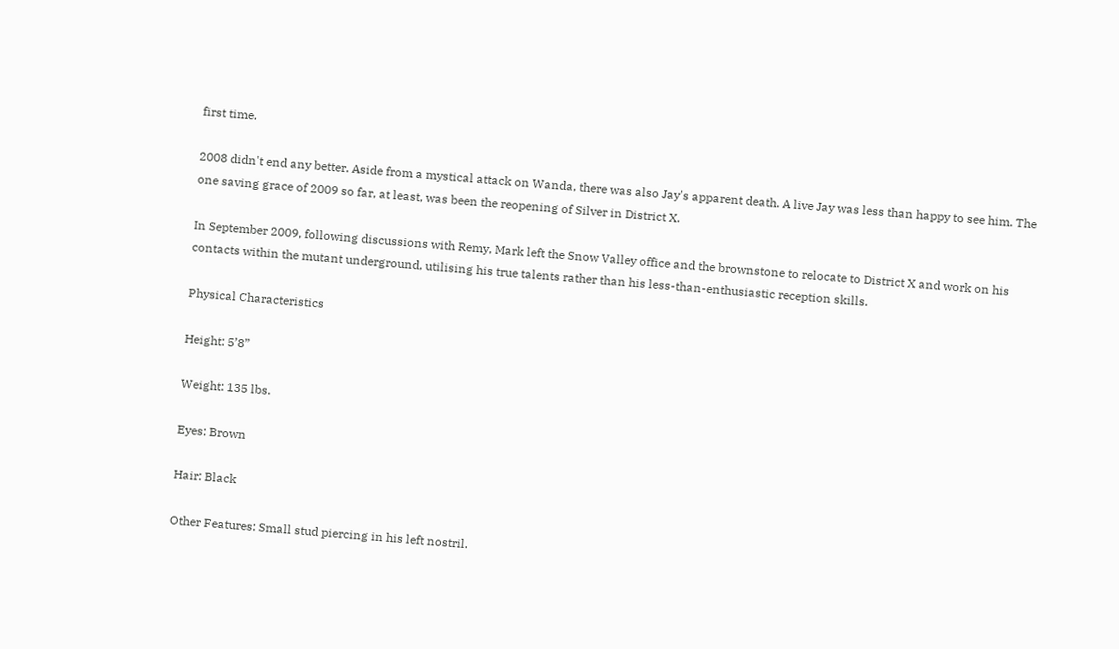first time.

2008 didn't end any better. Aside from a mystical attack on Wanda, there was also Jay's apparent death. A live Jay was less than happy to see him. The one saving grace of 2009 so far, at least, was been the reopening of Silver in District X.

In September 2009, following discussions with Remy, Mark left the Snow Valley office and the brownstone to relocate to District X and work on his contacts within the mutant underground, utilising his true talents rather than his less-than-enthusiastic reception skills.

Physical Characteristics

Height: 5’8”

Weight: 135 lbs.

Eyes: Brown

Hair: Black

Other Features: Small stud piercing in his left nostril.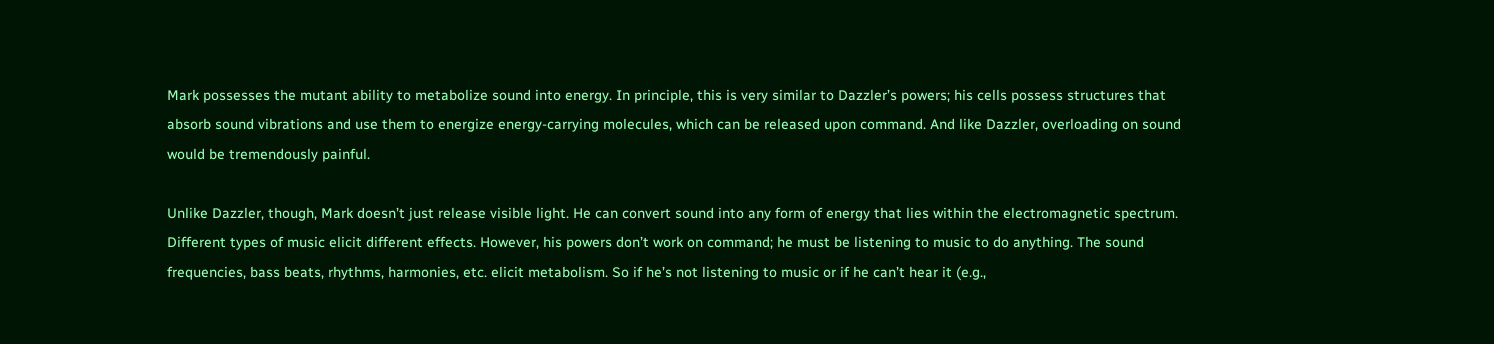Mark possesses the mutant ability to metabolize sound into energy. In principle, this is very similar to Dazzler’s powers; his cells possess structures that absorb sound vibrations and use them to energize energy-carrying molecules, which can be released upon command. And like Dazzler, overloading on sound would be tremendously painful.

Unlike Dazzler, though, Mark doesn’t just release visible light. He can convert sound into any form of energy that lies within the electromagnetic spectrum. Different types of music elicit different effects. However, his powers don’t work on command; he must be listening to music to do anything. The sound frequencies, bass beats, rhythms, harmonies, etc. elicit metabolism. So if he’s not listening to music or if he can’t hear it (e.g.,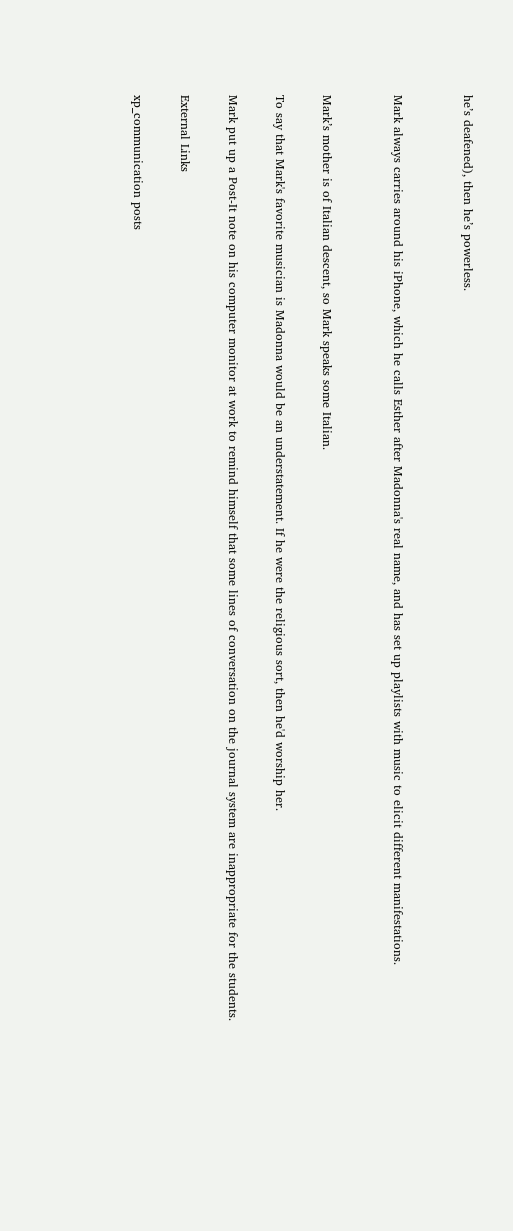he’s deafened), then he’s powerless.


Mark always carries around his iPhone, which he calls Esther after Madonna's real name, and has set up playlists with music to elicit different manifestations.


Mark’s mother is of Italian descent, so Mark speaks some Italian.

To say that Mark's favorite musician is Madonna would be an understatement. If he were the religious sort, then he'd worship her.

Mark put up a Post-It note on his computer monitor at work to remind himself that some lines of conversation on the journal system are inappropriate for the students.

External Links

xp_communication posts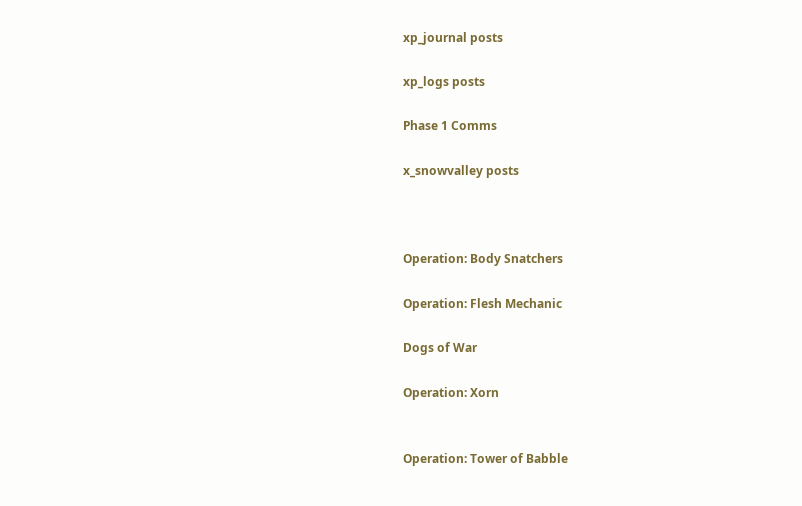xp_journal posts

xp_logs posts

Phase 1 Comms

x_snowvalley posts



Operation: Body Snatchers

Operation: Flesh Mechanic

Dogs of War

Operation: Xorn


Operation: Tower of Babble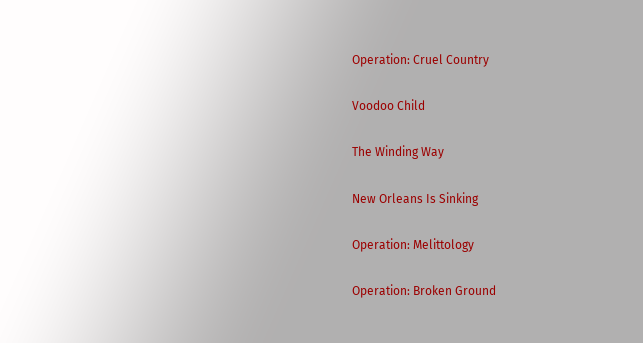Operation: Cruel Country

Voodoo Child

The Winding Way

New Orleans Is Sinking

Operation: Melittology

Operation: Broken Ground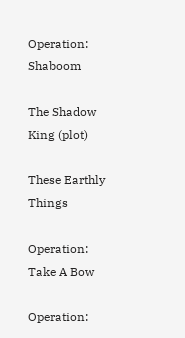Operation: Shaboom

The Shadow King (plot)

These Earthly Things

Operation: Take A Bow

Operation: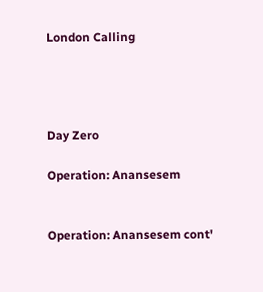London Calling




Day Zero

Operation: Anansesem


Operation: Anansesem cont'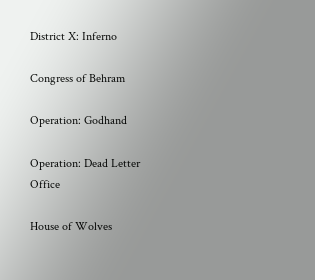District X: Inferno

Congress of Behram

Operation: Godhand

Operation: Dead Letter Office

House of Wolves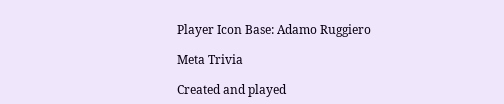Player Icon Base: Adamo Ruggiero

Meta Trivia

Created and played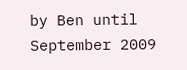by Ben until September 2009